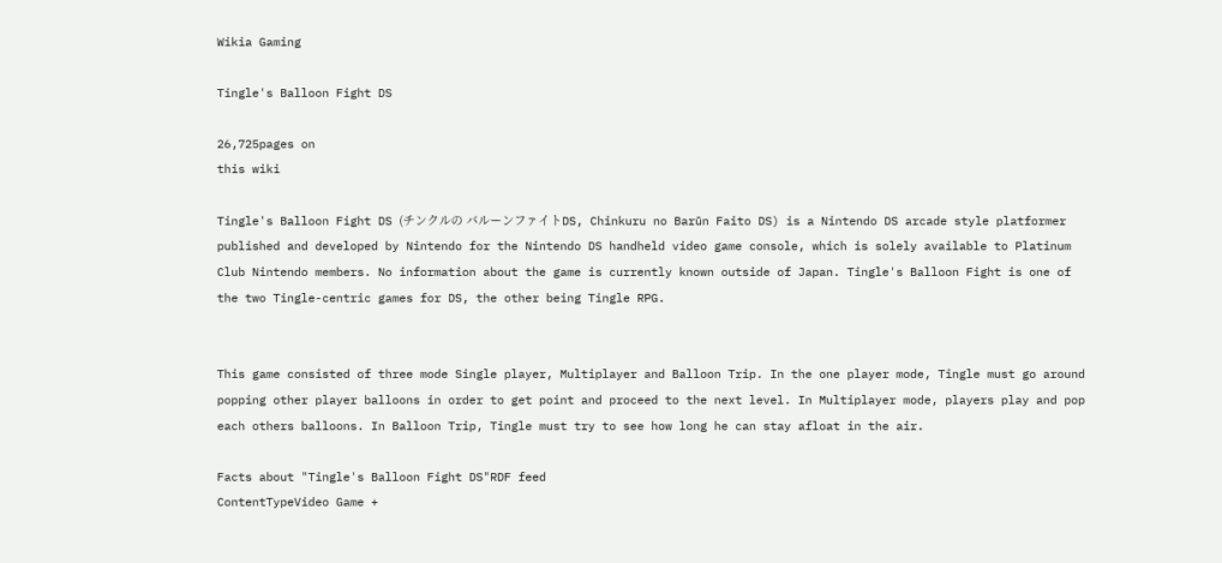Wikia Gaming

Tingle's Balloon Fight DS

26,725pages on
this wiki

Tingle's Balloon Fight DS (チンクルの バルーンファイトDS, Chinkuru no Barūn Faito DS) is a Nintendo DS arcade style platformer published and developed by Nintendo for the Nintendo DS handheld video game console, which is solely available to Platinum Club Nintendo members. No information about the game is currently known outside of Japan. Tingle's Balloon Fight is one of the two Tingle-centric games for DS, the other being Tingle RPG.


This game consisted of three mode Single player, Multiplayer and Balloon Trip. In the one player mode, Tingle must go around popping other player balloons in order to get point and proceed to the next level. In Multiplayer mode, players play and pop each others balloons. In Balloon Trip, Tingle must try to see how long he can stay afloat in the air.

Facts about "Tingle's Balloon Fight DS"RDF feed
ContentTypeVideo Game +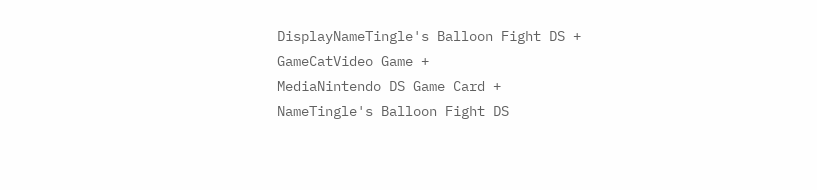DisplayNameTingle's Balloon Fight DS +
GameCatVideo Game +
MediaNintendo DS Game Card +
NameTingle's Balloon Fight DS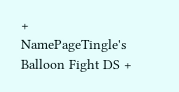+
NamePageTingle's Balloon Fight DS +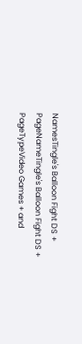NamesTingle's Balloon Fight DS +
PageNameTingle's Balloon Fight DS +
PageTypeVideo Games + and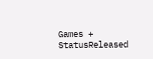Games +
StatusReleased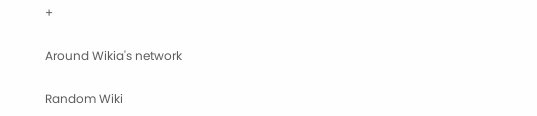+

Around Wikia's network

Random Wiki